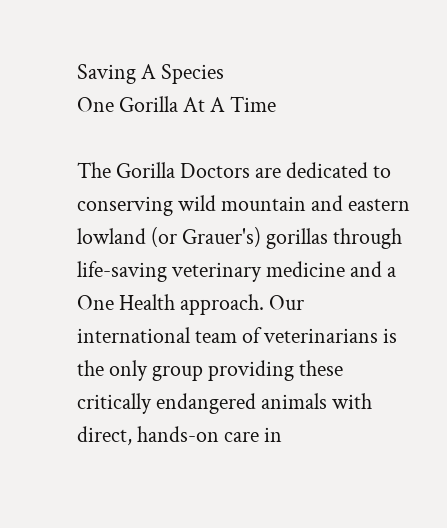Saving A Species
One Gorilla At A Time

The Gorilla Doctors are dedicated to conserving wild mountain and eastern lowland (or Grauer's) gorillas through life-saving veterinary medicine and a One Health approach. Our international team of veterinarians is the only group providing these critically endangered animals with direct, hands-on care in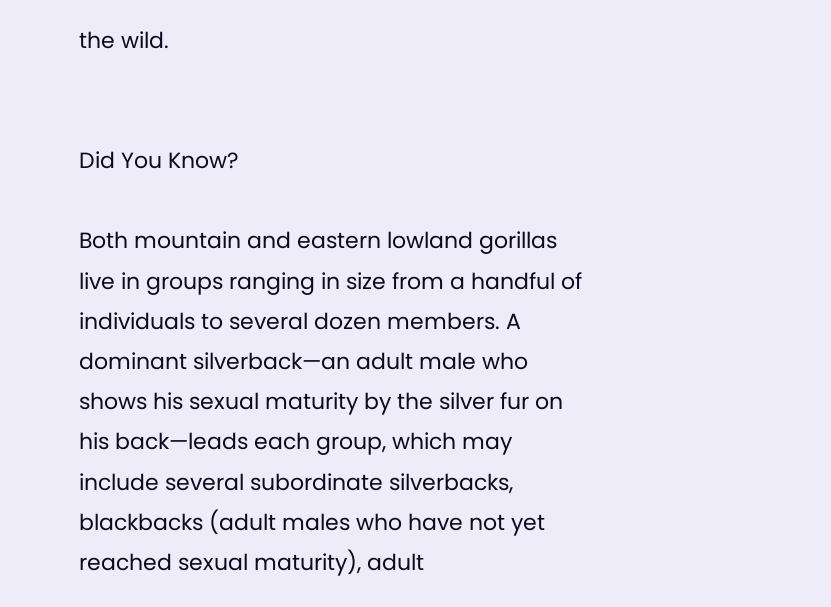the wild.


Did You Know?

Both mountain and eastern lowland gorillas live in groups ranging in size from a handful of individuals to several dozen members. A dominant silverback—an adult male who shows his sexual maturity by the silver fur on his back—leads each group, which may include several subordinate silverbacks, blackbacks (adult males who have not yet reached sexual maturity), adult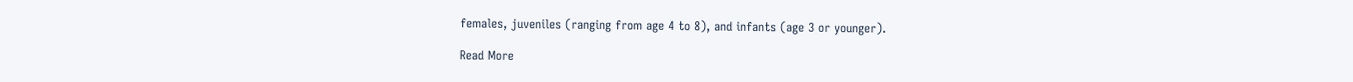females, juveniles (ranging from age 4 to 8), and infants (age 3 or younger).

Read More